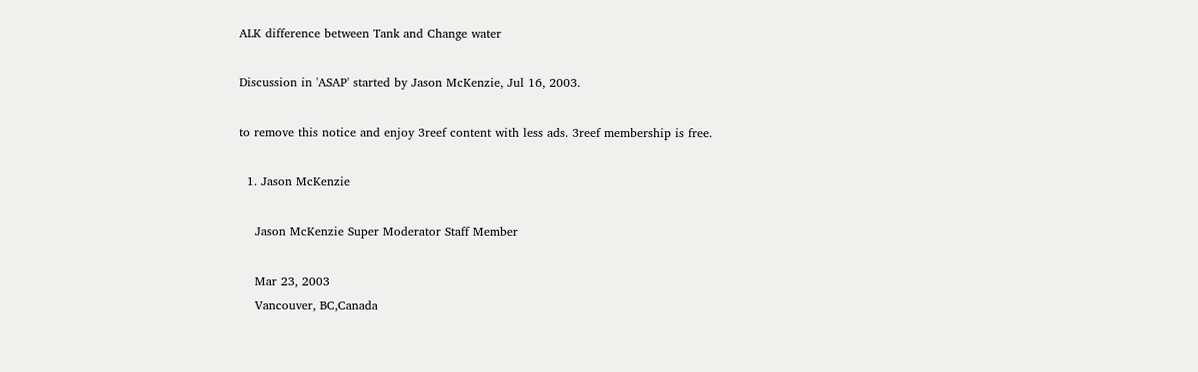ALK difference between Tank and Change water

Discussion in 'ASAP' started by Jason McKenzie, Jul 16, 2003.

to remove this notice and enjoy 3reef content with less ads. 3reef membership is free.

  1. Jason McKenzie

    Jason McKenzie Super Moderator Staff Member

    Mar 23, 2003
    Vancouver, BC,Canada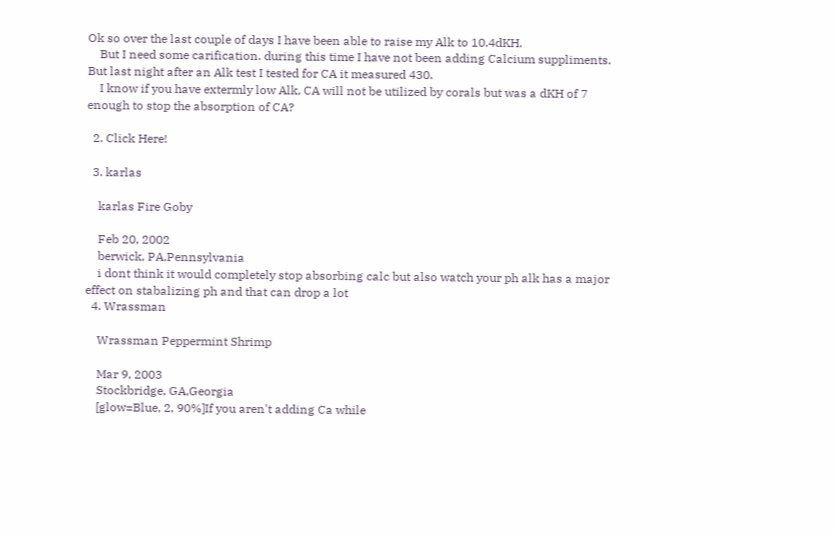Ok so over the last couple of days I have been able to raise my Alk to 10.4dKH.
    But I need some carification. during this time I have not been adding Calcium suppliments. But last night after an Alk test I tested for CA it measured 430.
    I know if you have extermly low Alk, CA will not be utilized by corals but was a dKH of 7 enough to stop the absorption of CA?

  2. Click Here!

  3. karlas

    karlas Fire Goby

    Feb 20, 2002
    berwick, PA,Pennsylvania
    i dont think it would completely stop absorbing calc but also watch your ph alk has a major effect on stabalizing ph and that can drop a lot
  4. Wrassman

    Wrassman Peppermint Shrimp

    Mar 9, 2003
    Stockbridge, GA,Georgia
    [glow=Blue, 2, 90%]If you aren't adding Ca while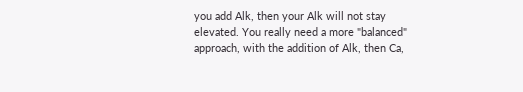you add Alk, then your Alk will not stay elevated. You really need a more "balanced" approach, with the addition of Alk, then Ca,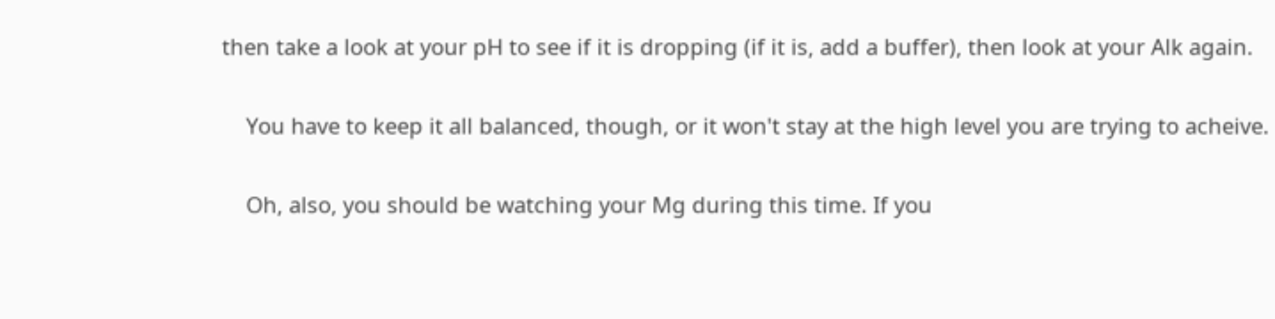then take a look at your pH to see if it is dropping (if it is, add a buffer), then look at your Alk again.

    You have to keep it all balanced, though, or it won't stay at the high level you are trying to acheive.

    Oh, also, you should be watching your Mg during this time. If you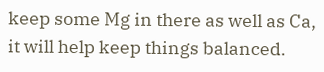keep some Mg in there as well as Ca, it will help keep things balanced.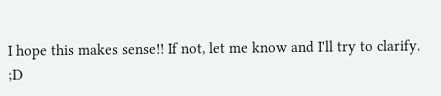I hope this makes sense!! If not, let me know and I'll try to clarify. ;D